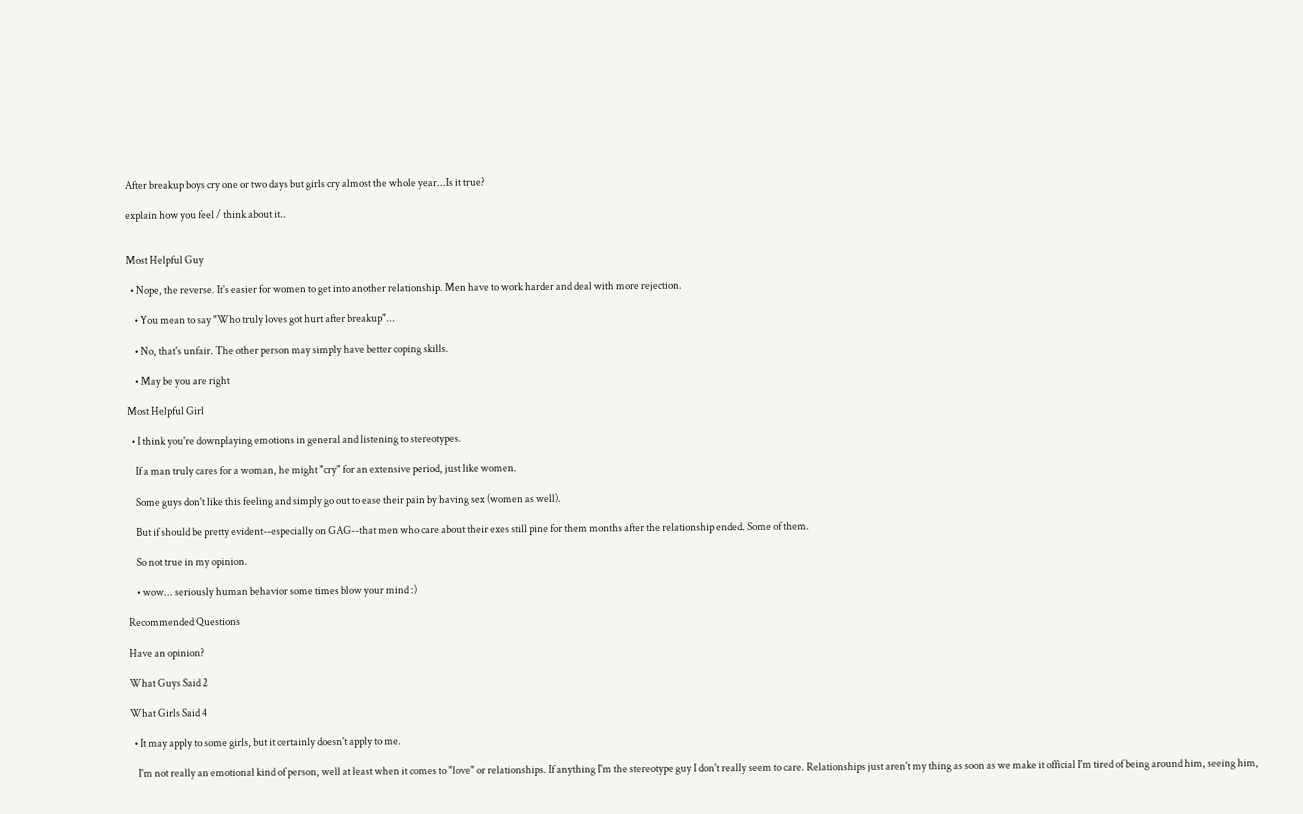After breakup boys cry one or two days but girls cry almost the whole year...Is it true?

explain how you feel / think about it..


Most Helpful Guy

  • Nope, the reverse. It's easier for women to get into another relationship. Men have to work harder and deal with more rejection.

    • You mean to say "Who truly loves got hurt after breakup"...

    • No, that's unfair. The other person may simply have better coping skills.

    • May be you are right

Most Helpful Girl

  • I think you're downplaying emotions in general and listening to stereotypes.

    If a man truly cares for a woman, he might "cry" for an extensive period, just like women.

    Some guys don't like this feeling and simply go out to ease their pain by having sex (women as well).

    But if should be pretty evident--especially on GAG--that men who care about their exes still pine for them months after the relationship ended. Some of them.

    So not true in my opinion.

    • wow... seriously human behavior some times blow your mind :)

Recommended Questions

Have an opinion?

What Guys Said 2

What Girls Said 4

  • It may apply to some girls, but it certainly doesn't apply to me.

    I'm not really an emotional kind of person, well at least when it comes to "love" or relationships. If anything I'm the stereotype guy I don't really seem to care. Relationships just aren't my thing as soon as we make it official I'm tired of being around him, seeing him,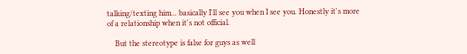talking/texting him... basically I'll see you when I see you. Honestly it's more of a relationship when it's not official.

    But the stereotype is false for guys as well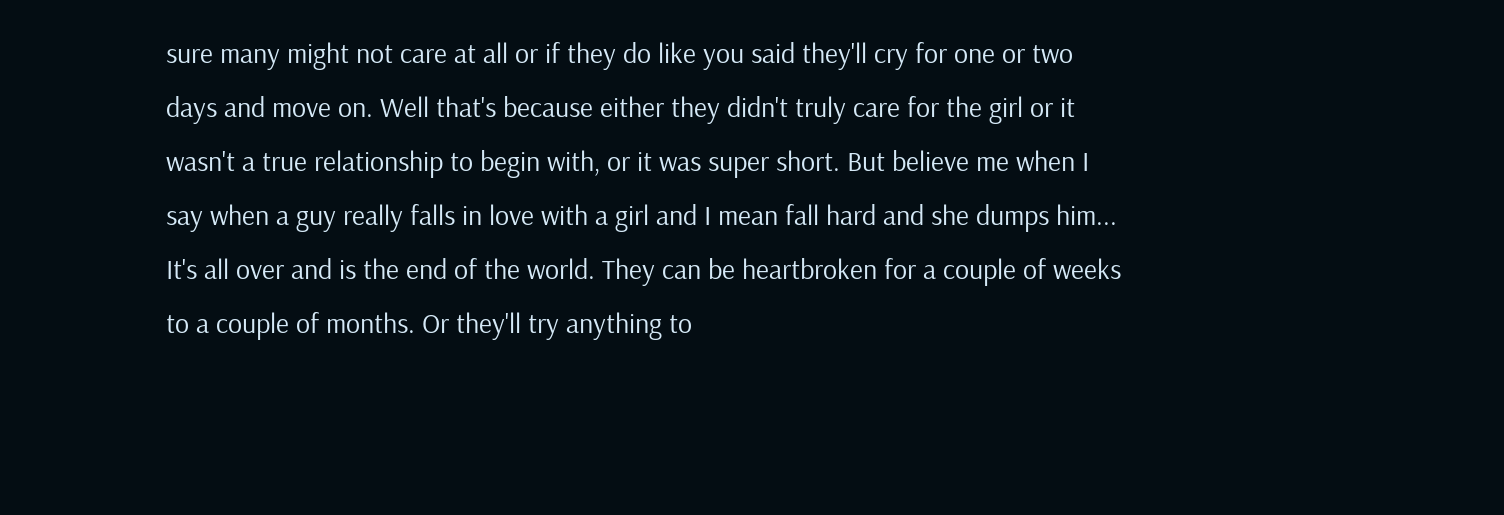sure many might not care at all or if they do like you said they'll cry for one or two days and move on. Well that's because either they didn't truly care for the girl or it wasn't a true relationship to begin with, or it was super short. But believe me when I say when a guy really falls in love with a girl and I mean fall hard and she dumps him... It's all over and is the end of the world. They can be heartbroken for a couple of weeks to a couple of months. Or they'll try anything to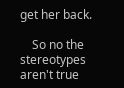get her back.

    So no the stereotypes aren't true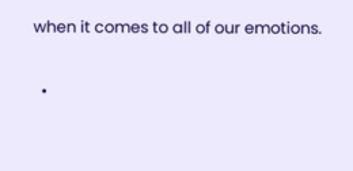when it comes to all of our emotions.

  •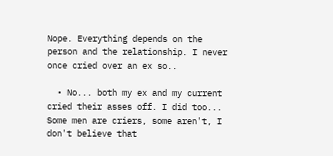Nope. Everything depends on the person and the relationship. I never once cried over an ex so..

  • No... both my ex and my current cried their asses off. I did too... Some men are criers, some aren't, I don't believe that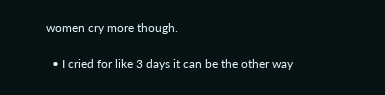women cry more though.

  • I cried for like 3 days it can be the other way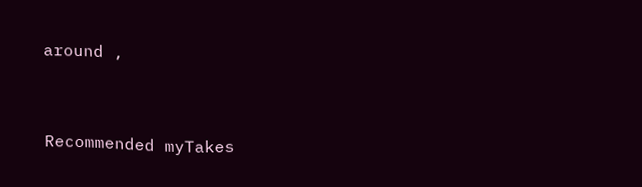around ,


Recommended myTakes